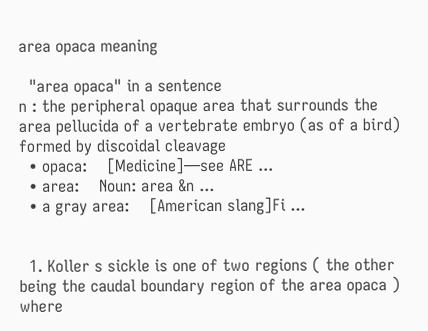area opaca meaning

  "area opaca" in a sentence
n : the peripheral opaque area that surrounds the area pellucida of a vertebrate embryo (as of a bird) formed by discoidal cleavage
  • opaca:    [Medicine]—see ARE ...
  • area:    Noun: area &n ...
  • a gray area:    [American slang]Fi ...


  1. Koller s sickle is one of two regions ( the other being the caudal boundary region of the area opaca ) where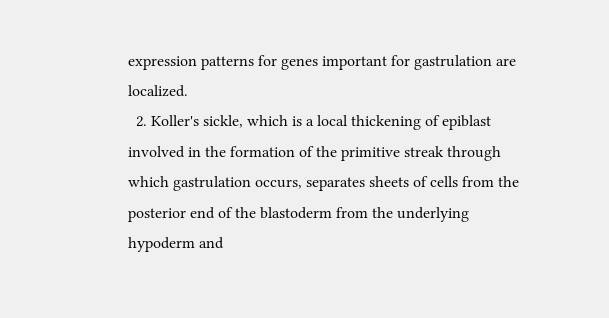expression patterns for genes important for gastrulation are localized.
  2. Koller's sickle, which is a local thickening of epiblast involved in the formation of the primitive streak through which gastrulation occurs, separates sheets of cells from the posterior end of the blastoderm from the underlying hypoderm and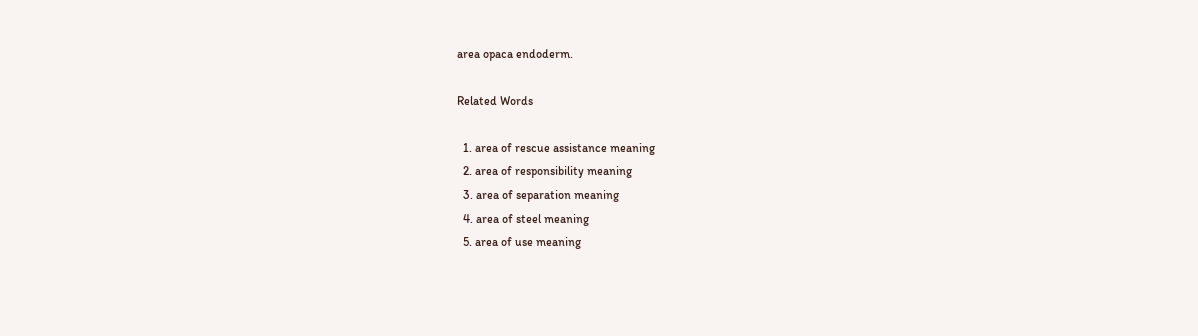area opaca endoderm.

Related Words

  1. area of rescue assistance meaning
  2. area of responsibility meaning
  3. area of separation meaning
  4. area of steel meaning
  5. area of use meaning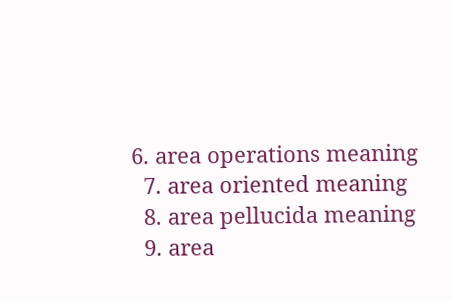6. area operations meaning
  7. area oriented meaning
  8. area pellucida meaning
  9. area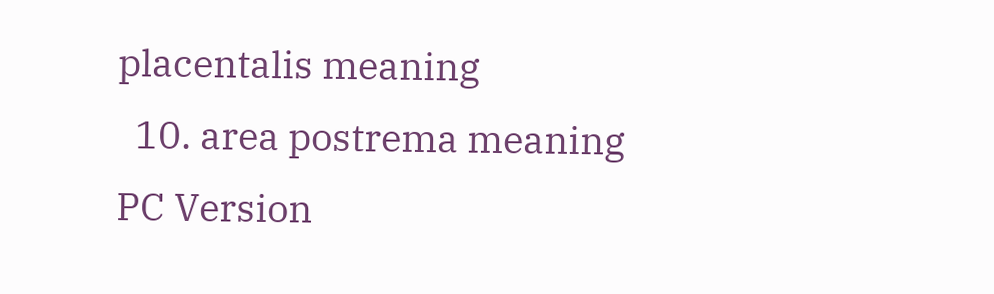placentalis meaning
  10. area postrema meaning
PC Version